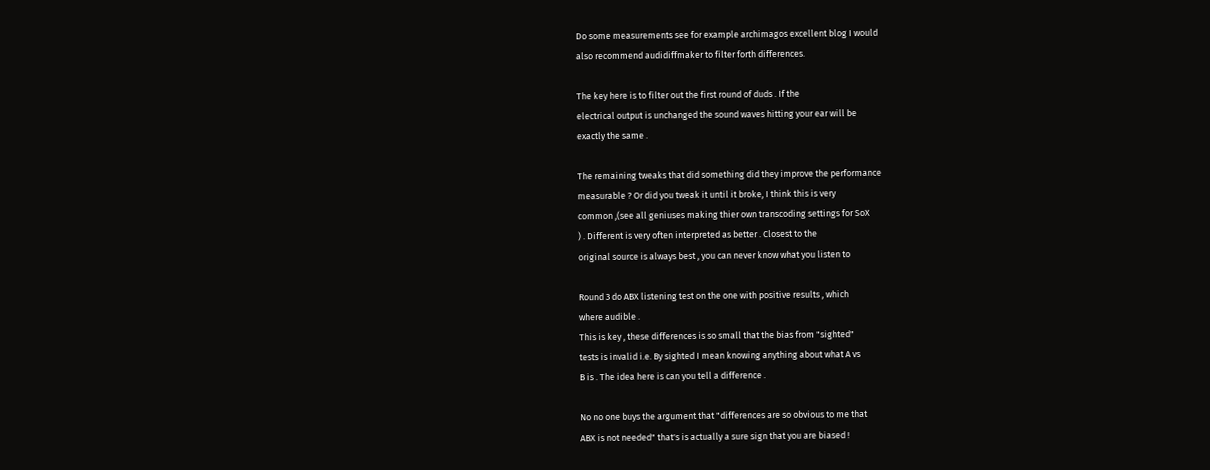Do some measurements see for example archimagos excellent blog I would
also recommend audidiffmaker to filter forth differences.

The key here is to filter out the first round of duds . If the
electrical output is unchanged the sound waves hitting your ear will be
exactly the same .

The remaining tweaks that did something did they improve the performance
measurable ? Or did you tweak it until it broke, I think this is very
common ,(see all geniuses making thier own transcoding settings for SoX
) . Different is very often interpreted as better . Closest to the
original source is always best , you can never know what you listen to

Round 3 do ABX listening test on the one with positive results , which
where audible .
This is key , these differences is so small that the bias from "sighted"
tests is invalid i.e. By sighted I mean knowing anything about what A vs
B is . The idea here is can you tell a difference .

No no one buys the argument that "differences are so obvious to me that
ABX is not needed" that's is actually a sure sign that you are biased !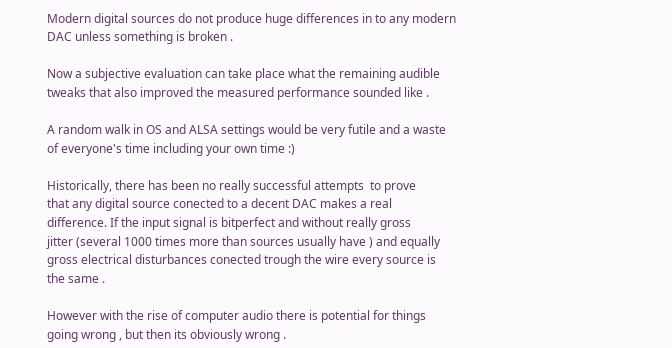Modern digital sources do not produce huge differences in to any modern
DAC unless something is broken .

Now a subjective evaluation can take place what the remaining audible
tweaks that also improved the measured performance sounded like .

A random walk in OS and ALSA settings would be very futile and a waste
of everyone's time including your own time :)

Historically, there has been no really successful attempts  to prove
that any digital source conected to a decent DAC makes a real
difference. If the input signal is bitperfect and without really gross
jitter (several 1000 times more than sources usually have ) and equally
gross electrical disturbances conected trough the wire every source is
the same .

However with the rise of computer audio there is potential for things
going wrong , but then its obviously wrong .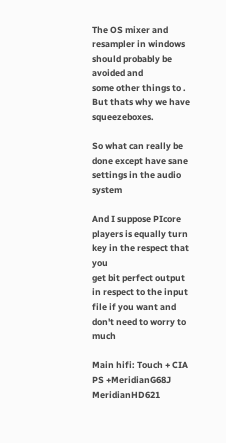The OS mixer and resampler in windows should probably be avoided and
some other things to . But thats why we have squeezeboxes.

So what can really be done except have sane settings in the audio system

And I suppose PIcore players is equally turn key in the respect that you
get bit perfect output in respect to the input file if you want and
don't need to worry to much

Main hifi: Touch + CIA PS +MeridianG68J MeridianHD621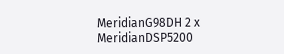MeridianG98DH 2 x
MeridianDSP5200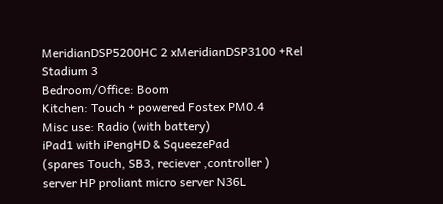MeridianDSP5200HC 2 xMeridianDSP3100 +Rel Stadium 3
Bedroom/Office: Boom
Kitchen: Touch + powered Fostex PM0.4
Misc use: Radio (with battery)
iPad1 with iPengHD & SqueezePad
(spares Touch, SB3, reciever ,controller )
server HP proliant micro server N36L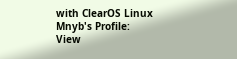with ClearOS Linux
Mnyb's Profile:
View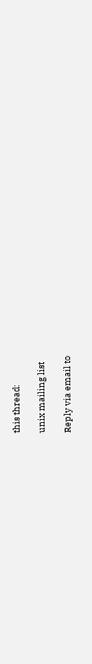this thread:

unix mailing list

Reply via email to